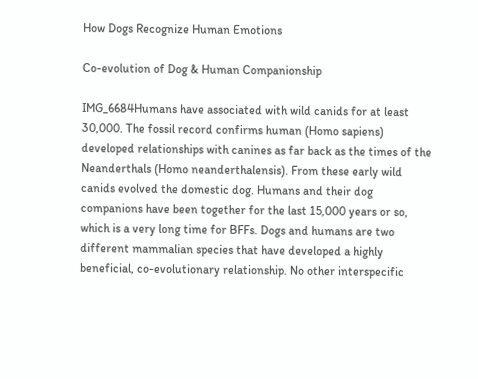How Dogs Recognize Human Emotions

Co-evolution of Dog & Human Companionship

IMG_6684Humans have associated with wild canids for at least 30,000. The fossil record confirms human (Homo sapiens) developed relationships with canines as far back as the times of the Neanderthals (Homo neanderthalensis). From these early wild canids evolved the domestic dog. Humans and their dog companions have been together for the last 15,000 years or so, which is a very long time for BFFs. Dogs and humans are two different mammalian species that have developed a highly beneficial, co-evolutionary relationship. No other interspecific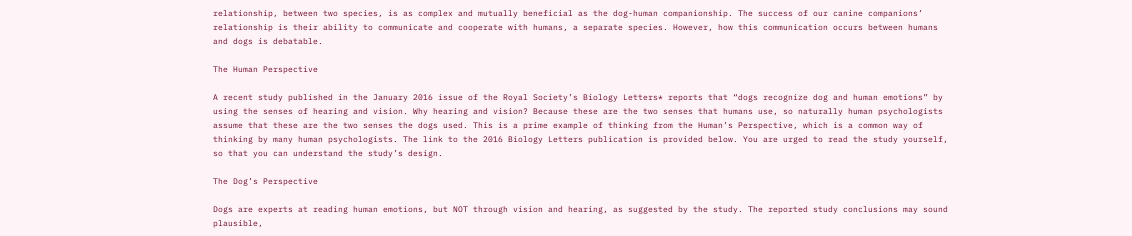relationship, between two species, is as complex and mutually beneficial as the dog-human companionship. The success of our canine companions’ relationship is their ability to communicate and cooperate with humans, a separate species. However, how this communication occurs between humans and dogs is debatable.

The Human Perspective

A recent study published in the January 2016 issue of the Royal Society’s Biology Letters* reports that “dogs recognize dog and human emotions” by using the senses of hearing and vision. Why hearing and vision? Because these are the two senses that humans use, so naturally human psychologists assume that these are the two senses the dogs used. This is a prime example of thinking from the Human’s Perspective, which is a common way of thinking by many human psychologists. The link to the 2016 Biology Letters publication is provided below. You are urged to read the study yourself, so that you can understand the study’s design.

The Dog’s Perspective

Dogs are experts at reading human emotions, but NOT through vision and hearing, as suggested by the study. The reported study conclusions may sound plausible,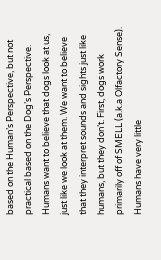based on the Human’s Perspective, but not practical based on the Dog’s Perspective. Humans want to believe that dogs look at us, just like we look at them. We want to believe that they interpret sounds and sights just like humans, but they don’t. First, dogs work primarily off of SMELL (a.k.a Olfactory Sense). Humans have very little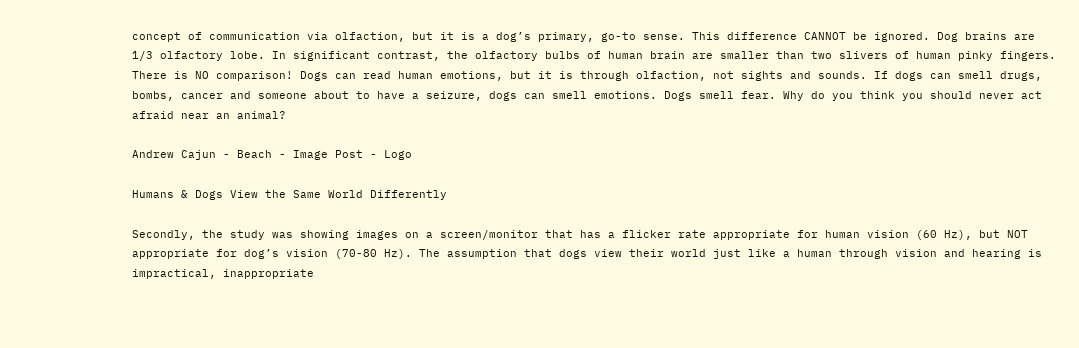concept of communication via olfaction, but it is a dog’s primary, go-to sense. This difference CANNOT be ignored. Dog brains are 1/3 olfactory lobe. In significant contrast, the olfactory bulbs of human brain are smaller than two slivers of human pinky fingers. There is NO comparison! Dogs can read human emotions, but it is through olfaction, not sights and sounds. If dogs can smell drugs, bombs, cancer and someone about to have a seizure, dogs can smell emotions. Dogs smell fear. Why do you think you should never act afraid near an animal?

Andrew Cajun - Beach - Image Post - Logo

Humans & Dogs View the Same World Differently

Secondly, the study was showing images on a screen/monitor that has a flicker rate appropriate for human vision (60 Hz), but NOT appropriate for dog’s vision (70-80 Hz). The assumption that dogs view their world just like a human through vision and hearing is impractical, inappropriate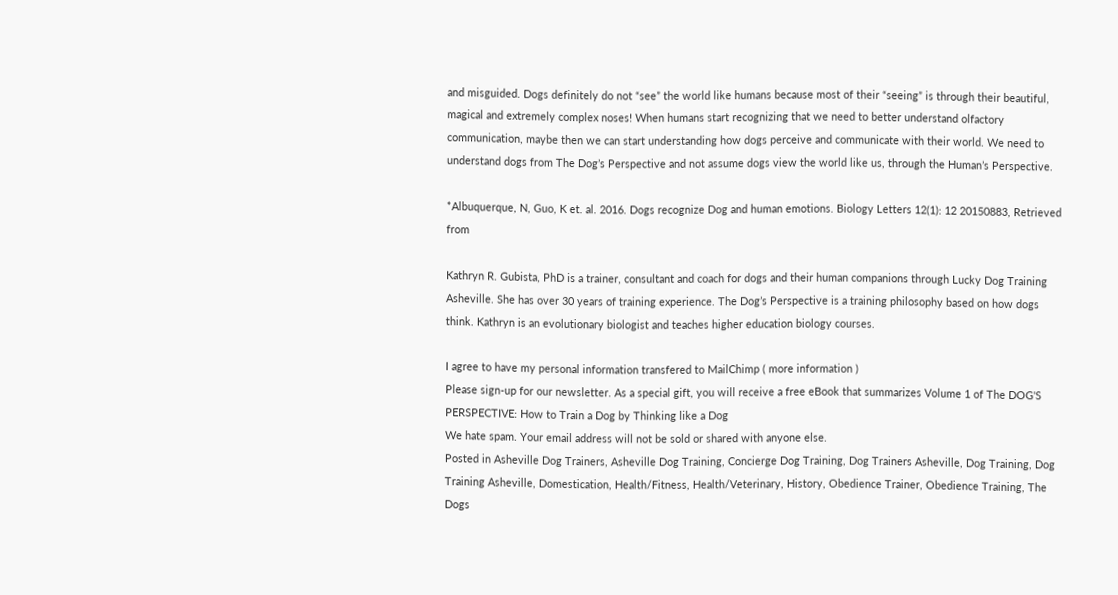and misguided. Dogs definitely do not “see” the world like humans because most of their “seeing” is through their beautiful, magical and extremely complex noses! When humans start recognizing that we need to better understand olfactory communication, maybe then we can start understanding how dogs perceive and communicate with their world. We need to understand dogs from The Dog’s Perspective and not assume dogs view the world like us, through the Human’s Perspective.

*Albuquerque, N, Guo, K et. al. 2016. Dogs recognize Dog and human emotions. Biology Letters 12(1): 12 20150883, Retrieved from

Kathryn R. Gubista, PhD is a trainer, consultant and coach for dogs and their human companions through Lucky Dog Training Asheville. She has over 30 years of training experience. The Dog’s Perspective is a training philosophy based on how dogs think. Kathryn is an evolutionary biologist and teaches higher education biology courses.

I agree to have my personal information transfered to MailChimp ( more information )
Please sign-up for our newsletter. As a special gift, you will receive a free eBook that summarizes Volume 1 of The DOG'S PERSPECTIVE: How to Train a Dog by Thinking like a Dog
We hate spam. Your email address will not be sold or shared with anyone else.
Posted in Asheville Dog Trainers, Asheville Dog Training, Concierge Dog Training, Dog Trainers Asheville, Dog Training, Dog Training Asheville, Domestication, Health/Fitness, Health/Veterinary, History, Obedience Trainer, Obedience Training, The Dogs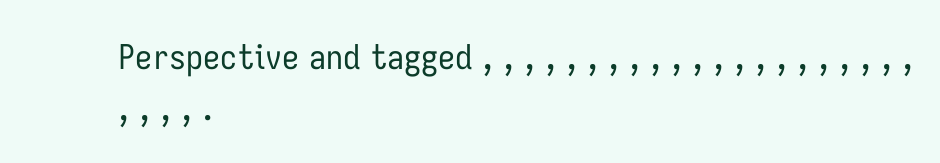Perspective and tagged , , , , , , , , , , , , , , , , , , , , , , , , , .